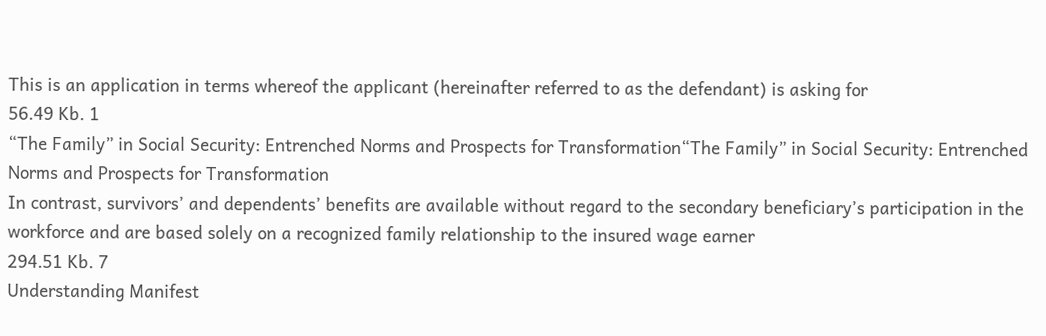This is an application in terms whereof the applicant (hereinafter referred to as the defendant) is asking for
56.49 Kb. 1
“The Family” in Social Security: Entrenched Norms and Prospects for Transformation“The Family” in Social Security: Entrenched Norms and Prospects for Transformation
In contrast, survivors’ and dependents’ benefits are available without regard to the secondary beneficiary’s participation in the workforce and are based solely on a recognized family relationship to the insured wage earner
294.51 Kb. 7
Understanding Manifest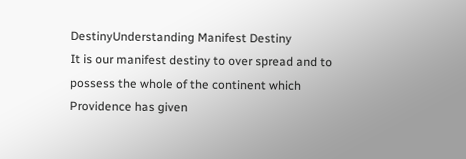DestinyUnderstanding Manifest Destiny
It is our manifest destiny to over spread and to possess the whole of the continent which Providence has given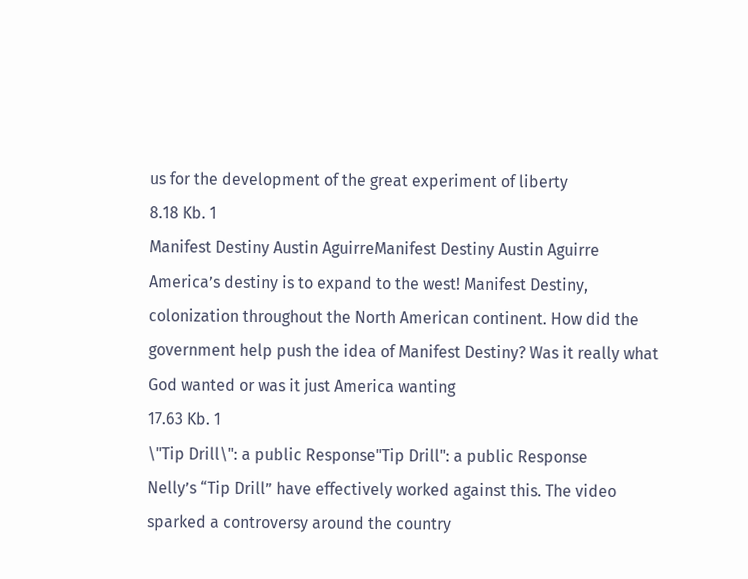us for the development of the great experiment of liberty
8.18 Kb. 1
Manifest Destiny Austin AguirreManifest Destiny Austin Aguirre
America’s destiny is to expand to the west! Manifest Destiny, colonization throughout the North American continent. How did the government help push the idea of Manifest Destiny? Was it really what God wanted or was it just America wanting
17.63 Kb. 1
\"Tip Drill\": a public Response"Tip Drill": a public Response
Nelly’s “Tip Drill” have effectively worked against this. The video sparked a controversy around the country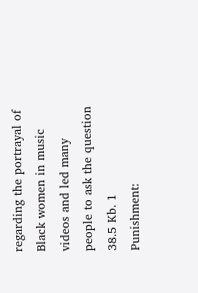regarding the portrayal of Black women in music videos and led many people to ask the question
38.5 Kb. 1
Punishment: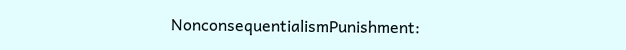NonconsequentialismPunishment: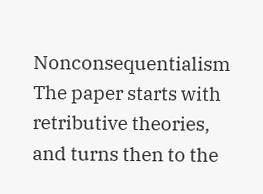Nonconsequentialism
The paper starts with retributive theories, and turns then to the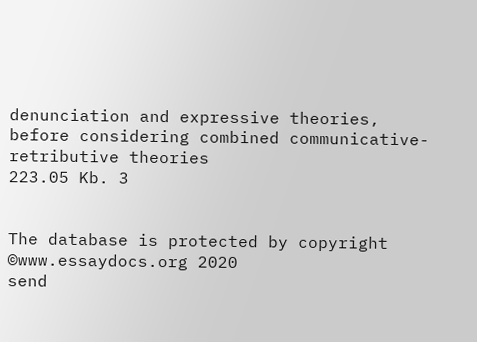denunciation and expressive theories, before considering combined communicative- retributive theories
223.05 Kb. 3


The database is protected by copyright ©www.essaydocs.org 2020
send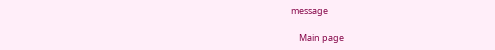message

    Main page